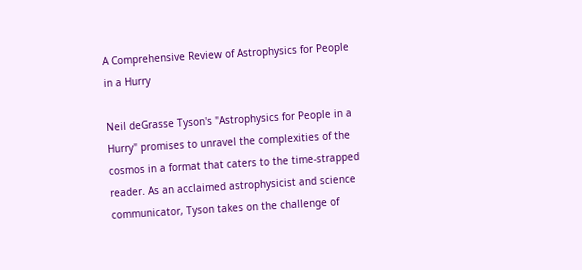A Comprehensive Review of Astrophysics for People in a Hurry

Neil deGrasse Tyson's "Astrophysics for People in a Hurry" promises to unravel the complexities of the cosmos in a format that caters to the time-strapped reader. As an acclaimed astrophysicist and science communicator, Tyson takes on the challenge of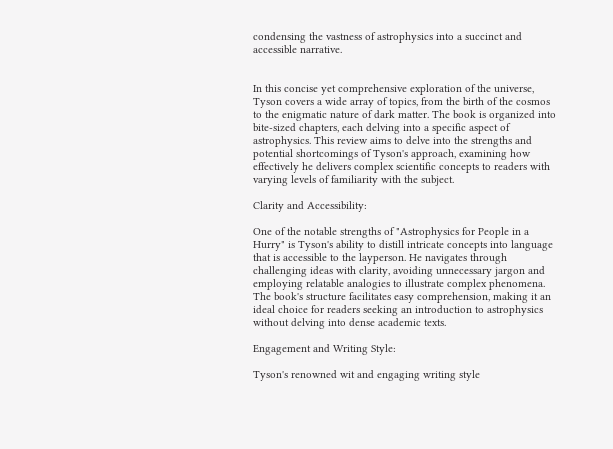condensing the vastness of astrophysics into a succinct and accessible narrative.


In this concise yet comprehensive exploration of the universe, Tyson covers a wide array of topics, from the birth of the cosmos to the enigmatic nature of dark matter. The book is organized into bite-sized chapters, each delving into a specific aspect of astrophysics. This review aims to delve into the strengths and potential shortcomings of Tyson's approach, examining how effectively he delivers complex scientific concepts to readers with varying levels of familiarity with the subject.

Clarity and Accessibility:

One of the notable strengths of "Astrophysics for People in a Hurry" is Tyson's ability to distill intricate concepts into language that is accessible to the layperson. He navigates through challenging ideas with clarity, avoiding unnecessary jargon and employing relatable analogies to illustrate complex phenomena. The book's structure facilitates easy comprehension, making it an ideal choice for readers seeking an introduction to astrophysics without delving into dense academic texts.

Engagement and Writing Style:

Tyson's renowned wit and engaging writing style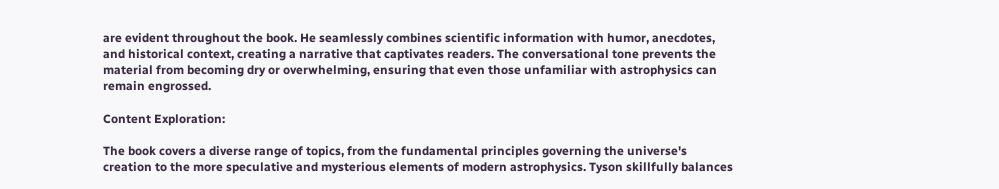are evident throughout the book. He seamlessly combines scientific information with humor, anecdotes, and historical context, creating a narrative that captivates readers. The conversational tone prevents the material from becoming dry or overwhelming, ensuring that even those unfamiliar with astrophysics can remain engrossed.

Content Exploration:

The book covers a diverse range of topics, from the fundamental principles governing the universe's creation to the more speculative and mysterious elements of modern astrophysics. Tyson skillfully balances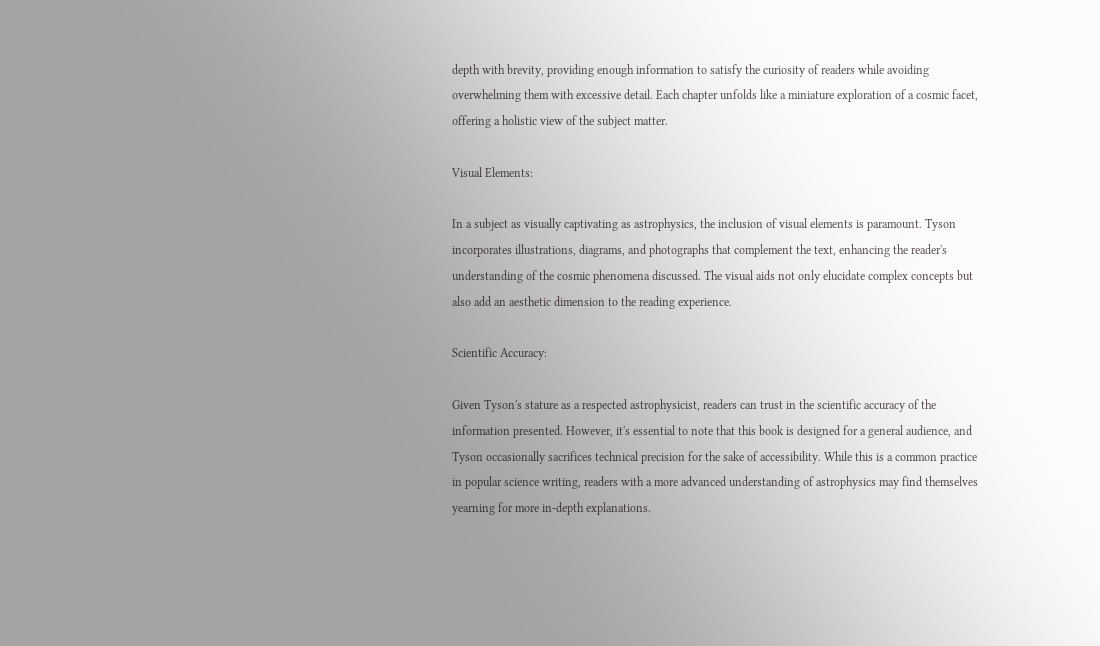depth with brevity, providing enough information to satisfy the curiosity of readers while avoiding overwhelming them with excessive detail. Each chapter unfolds like a miniature exploration of a cosmic facet, offering a holistic view of the subject matter.

Visual Elements:

In a subject as visually captivating as astrophysics, the inclusion of visual elements is paramount. Tyson incorporates illustrations, diagrams, and photographs that complement the text, enhancing the reader's understanding of the cosmic phenomena discussed. The visual aids not only elucidate complex concepts but also add an aesthetic dimension to the reading experience.

Scientific Accuracy:

Given Tyson's stature as a respected astrophysicist, readers can trust in the scientific accuracy of the information presented. However, it's essential to note that this book is designed for a general audience, and Tyson occasionally sacrifices technical precision for the sake of accessibility. While this is a common practice in popular science writing, readers with a more advanced understanding of astrophysics may find themselves yearning for more in-depth explanations.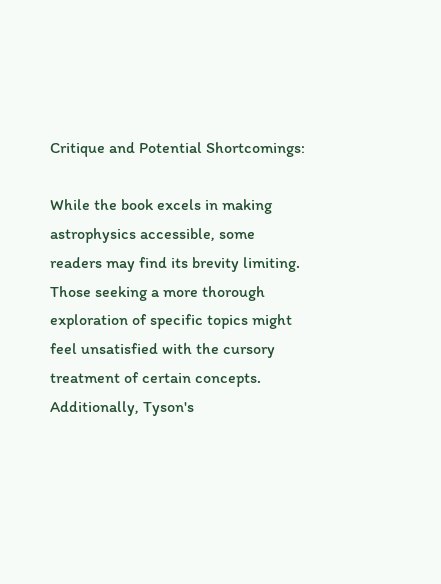Critique and Potential Shortcomings:

While the book excels in making astrophysics accessible, some readers may find its brevity limiting. Those seeking a more thorough exploration of specific topics might feel unsatisfied with the cursory treatment of certain concepts. Additionally, Tyson's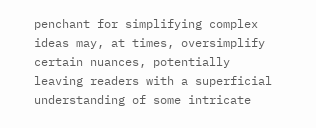penchant for simplifying complex ideas may, at times, oversimplify certain nuances, potentially leaving readers with a superficial understanding of some intricate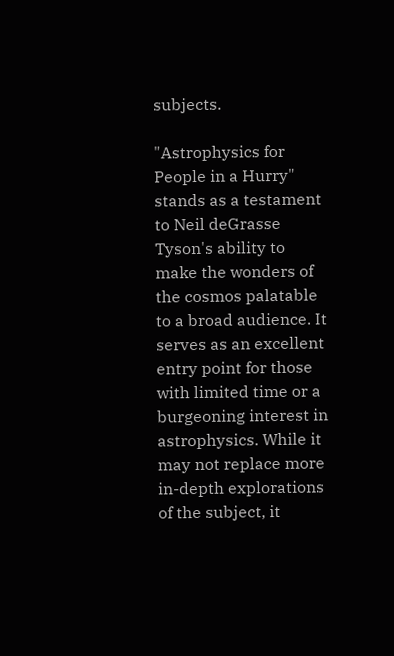subjects.

"Astrophysics for People in a Hurry" stands as a testament to Neil deGrasse Tyson's ability to make the wonders of the cosmos palatable to a broad audience. It serves as an excellent entry point for those with limited time or a burgeoning interest in astrophysics. While it may not replace more in-depth explorations of the subject, it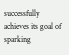successfully achieves its goal of sparking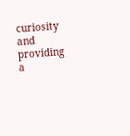curiosity and providing a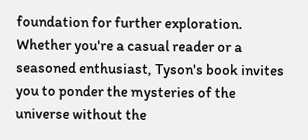foundation for further exploration. Whether you're a casual reader or a seasoned enthusiast, Tyson's book invites you to ponder the mysteries of the universe without the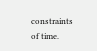constraints of time.